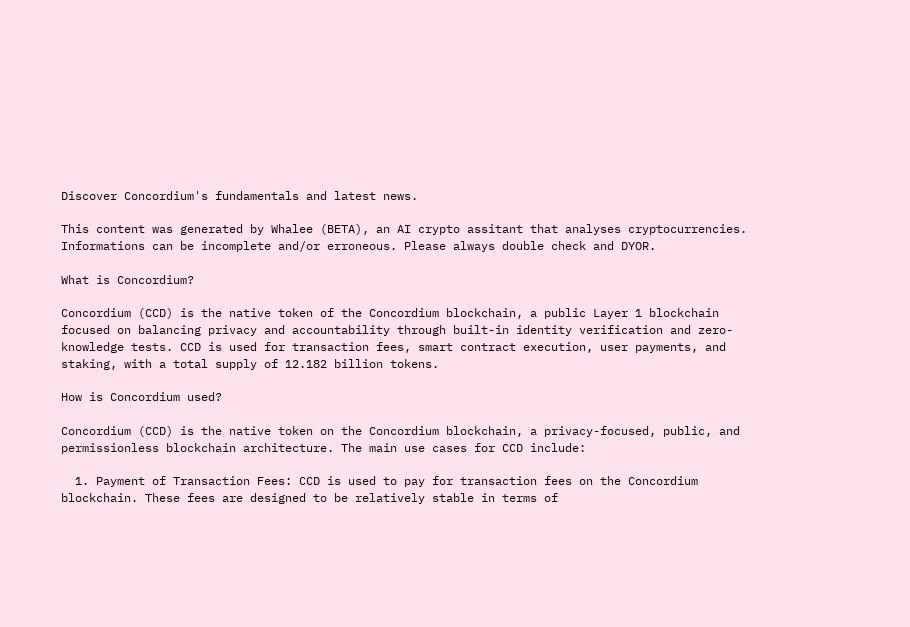Discover Concordium's fundamentals and latest news.

This content was generated by Whalee (BETA), an AI crypto assitant that analyses cryptocurrencies. Informations can be incomplete and/or erroneous. Please always double check and DYOR.

What is Concordium?

Concordium (CCD) is the native token of the Concordium blockchain, a public Layer 1 blockchain focused on balancing privacy and accountability through built-in identity verification and zero-knowledge tests. CCD is used for transaction fees, smart contract execution, user payments, and staking, with a total supply of 12.182 billion tokens.

How is Concordium used?

Concordium (CCD) is the native token on the Concordium blockchain, a privacy-focused, public, and permissionless blockchain architecture. The main use cases for CCD include:

  1. Payment of Transaction Fees: CCD is used to pay for transaction fees on the Concordium blockchain. These fees are designed to be relatively stable in terms of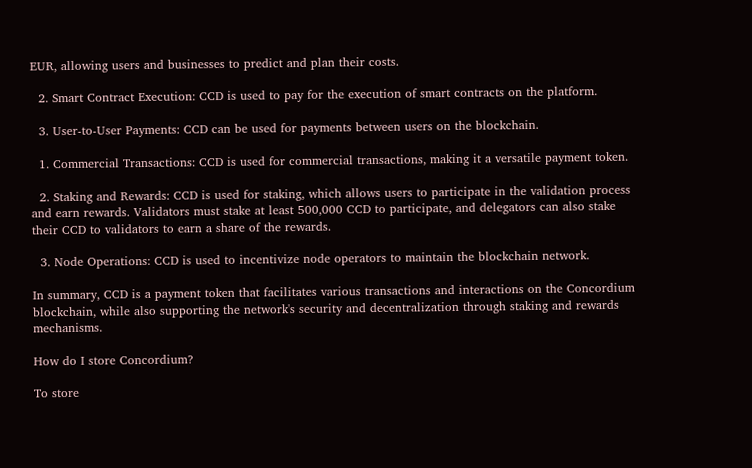EUR, allowing users and businesses to predict and plan their costs.

  2. Smart Contract Execution: CCD is used to pay for the execution of smart contracts on the platform.

  3. User-to-User Payments: CCD can be used for payments between users on the blockchain.

  1. Commercial Transactions: CCD is used for commercial transactions, making it a versatile payment token.

  2. Staking and Rewards: CCD is used for staking, which allows users to participate in the validation process and earn rewards. Validators must stake at least 500,000 CCD to participate, and delegators can also stake their CCD to validators to earn a share of the rewards.

  3. Node Operations: CCD is used to incentivize node operators to maintain the blockchain network.

In summary, CCD is a payment token that facilitates various transactions and interactions on the Concordium blockchain, while also supporting the network's security and decentralization through staking and rewards mechanisms.

How do I store Concordium?

To store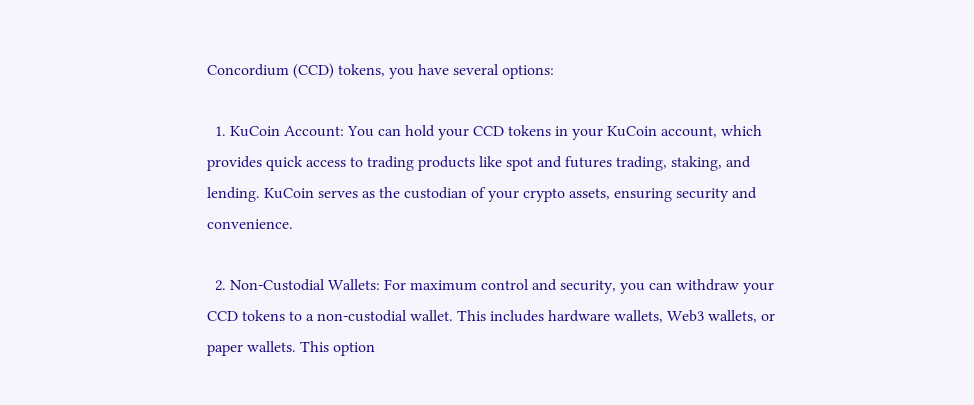Concordium (CCD) tokens, you have several options:

  1. KuCoin Account: You can hold your CCD tokens in your KuCoin account, which provides quick access to trading products like spot and futures trading, staking, and lending. KuCoin serves as the custodian of your crypto assets, ensuring security and convenience.

  2. Non-Custodial Wallets: For maximum control and security, you can withdraw your CCD tokens to a non-custodial wallet. This includes hardware wallets, Web3 wallets, or paper wallets. This option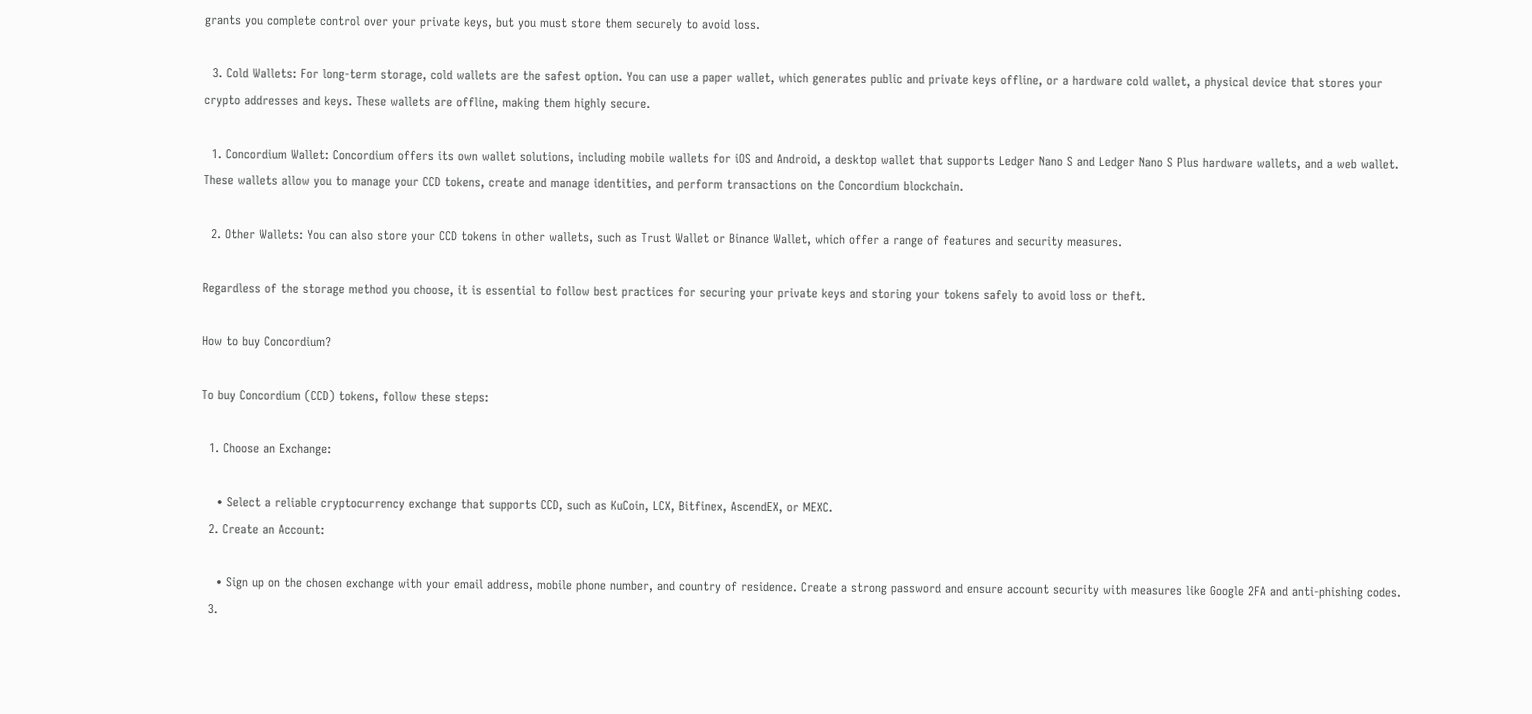grants you complete control over your private keys, but you must store them securely to avoid loss.

  3. Cold Wallets: For long-term storage, cold wallets are the safest option. You can use a paper wallet, which generates public and private keys offline, or a hardware cold wallet, a physical device that stores your crypto addresses and keys. These wallets are offline, making them highly secure.

  1. Concordium Wallet: Concordium offers its own wallet solutions, including mobile wallets for iOS and Android, a desktop wallet that supports Ledger Nano S and Ledger Nano S Plus hardware wallets, and a web wallet. These wallets allow you to manage your CCD tokens, create and manage identities, and perform transactions on the Concordium blockchain.

  2. Other Wallets: You can also store your CCD tokens in other wallets, such as Trust Wallet or Binance Wallet, which offer a range of features and security measures.

Regardless of the storage method you choose, it is essential to follow best practices for securing your private keys and storing your tokens safely to avoid loss or theft.

How to buy Concordium?

To buy Concordium (CCD) tokens, follow these steps:

  1. Choose an Exchange:

    • Select a reliable cryptocurrency exchange that supports CCD, such as KuCoin, LCX, Bitfinex, AscendEX, or MEXC.
  2. Create an Account:

    • Sign up on the chosen exchange with your email address, mobile phone number, and country of residence. Create a strong password and ensure account security with measures like Google 2FA and anti-phishing codes.
  3.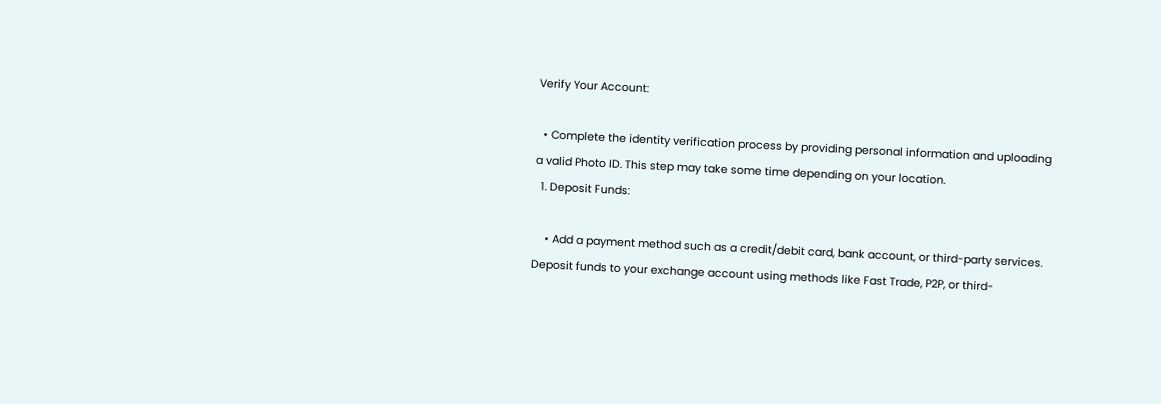Verify Your Account:

  • Complete the identity verification process by providing personal information and uploading a valid Photo ID. This step may take some time depending on your location.
  1. Deposit Funds:

    • Add a payment method such as a credit/debit card, bank account, or third-party services. Deposit funds to your exchange account using methods like Fast Trade, P2P, or third-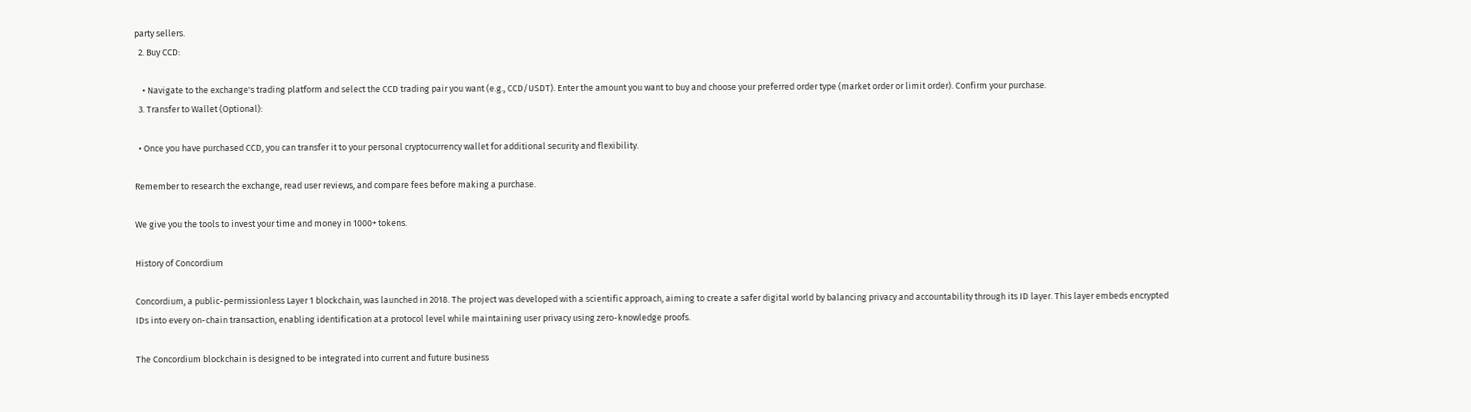party sellers.
  2. Buy CCD:

    • Navigate to the exchange's trading platform and select the CCD trading pair you want (e.g., CCD/USDT). Enter the amount you want to buy and choose your preferred order type (market order or limit order). Confirm your purchase.
  3. Transfer to Wallet (Optional):

  • Once you have purchased CCD, you can transfer it to your personal cryptocurrency wallet for additional security and flexibility.

Remember to research the exchange, read user reviews, and compare fees before making a purchase.

We give you the tools to invest your time and money in 1000+ tokens.

History of Concordium

Concordium, a public-permissionless Layer 1 blockchain, was launched in 2018. The project was developed with a scientific approach, aiming to create a safer digital world by balancing privacy and accountability through its ID layer. This layer embeds encrypted IDs into every on-chain transaction, enabling identification at a protocol level while maintaining user privacy using zero-knowledge proofs.

The Concordium blockchain is designed to be integrated into current and future business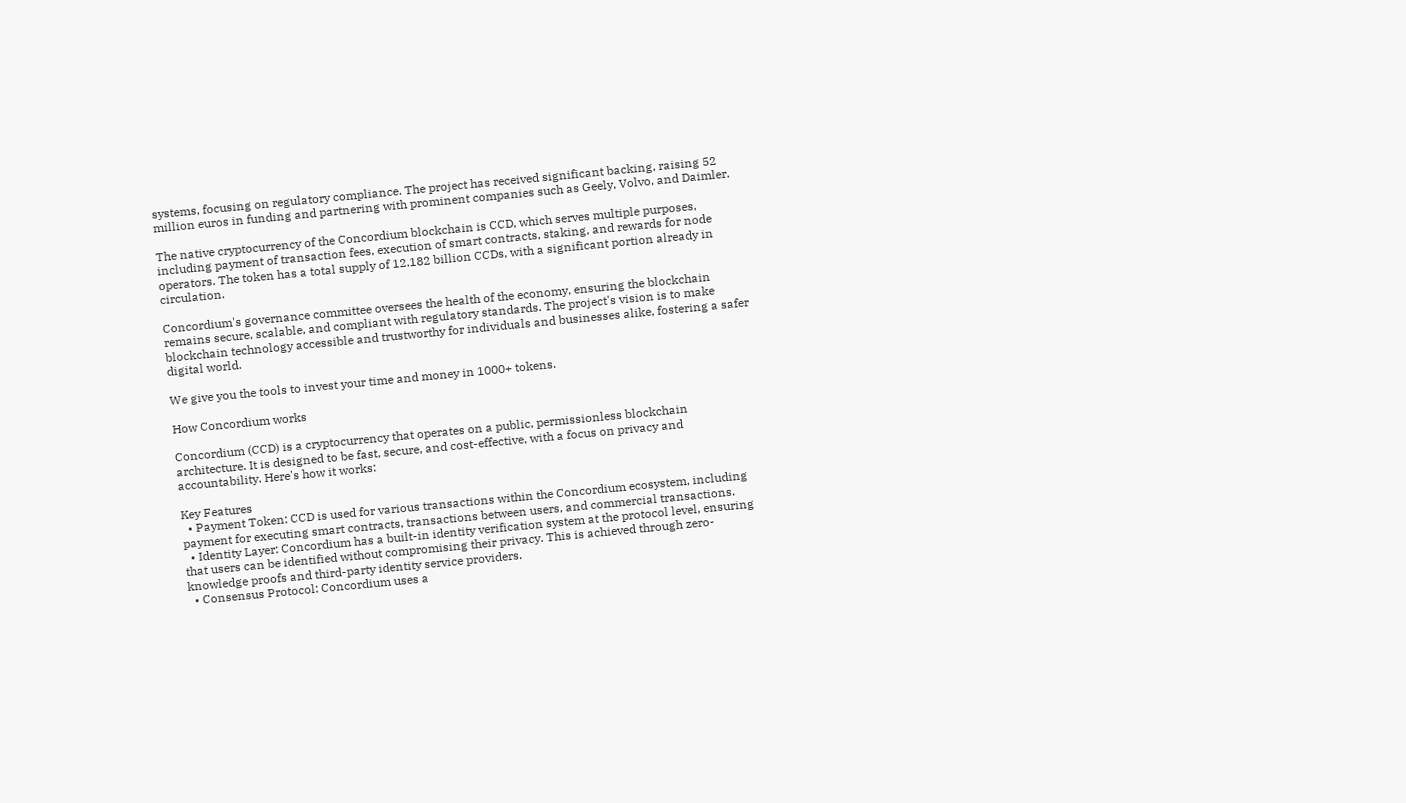systems, focusing on regulatory compliance. The project has received significant backing, raising 52 million euros in funding and partnering with prominent companies such as Geely, Volvo, and Daimler.

The native cryptocurrency of the Concordium blockchain is CCD, which serves multiple purposes, including payment of transaction fees, execution of smart contracts, staking, and rewards for node operators. The token has a total supply of 12.182 billion CCDs, with a significant portion already in circulation.

Concordium's governance committee oversees the health of the economy, ensuring the blockchain remains secure, scalable, and compliant with regulatory standards. The project's vision is to make blockchain technology accessible and trustworthy for individuals and businesses alike, fostering a safer digital world.

We give you the tools to invest your time and money in 1000+ tokens.

How Concordium works

Concordium (CCD) is a cryptocurrency that operates on a public, permissionless blockchain architecture. It is designed to be fast, secure, and cost-effective, with a focus on privacy and accountability. Here's how it works:

Key Features
  • Payment Token: CCD is used for various transactions within the Concordium ecosystem, including payment for executing smart contracts, transactions between users, and commercial transactions.
  • Identity Layer: Concordium has a built-in identity verification system at the protocol level, ensuring that users can be identified without compromising their privacy. This is achieved through zero-knowledge proofs and third-party identity service providers.
  • Consensus Protocol: Concordium uses a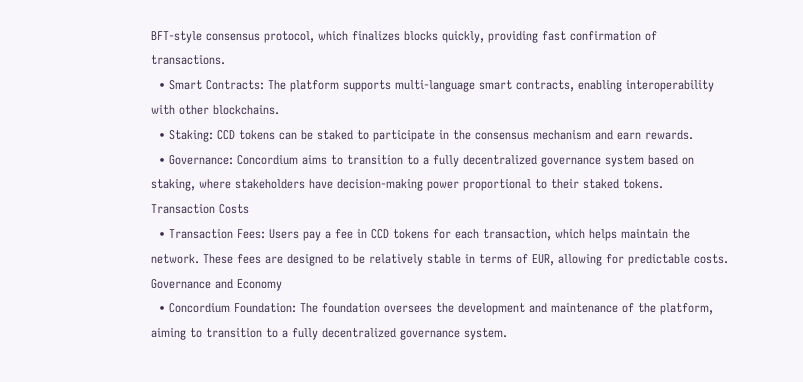BFT-style consensus protocol, which finalizes blocks quickly, providing fast confirmation of transactions.
  • Smart Contracts: The platform supports multi-language smart contracts, enabling interoperability with other blockchains.
  • Staking: CCD tokens can be staked to participate in the consensus mechanism and earn rewards.
  • Governance: Concordium aims to transition to a fully decentralized governance system based on staking, where stakeholders have decision-making power proportional to their staked tokens.
Transaction Costs
  • Transaction Fees: Users pay a fee in CCD tokens for each transaction, which helps maintain the network. These fees are designed to be relatively stable in terms of EUR, allowing for predictable costs.
Governance and Economy
  • Concordium Foundation: The foundation oversees the development and maintenance of the platform, aiming to transition to a fully decentralized governance system.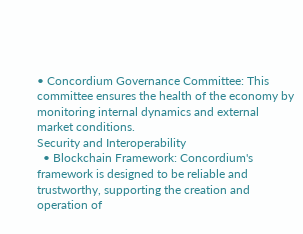• Concordium Governance Committee: This committee ensures the health of the economy by monitoring internal dynamics and external market conditions.
Security and Interoperability
  • Blockchain Framework: Concordium's framework is designed to be reliable and trustworthy, supporting the creation and operation of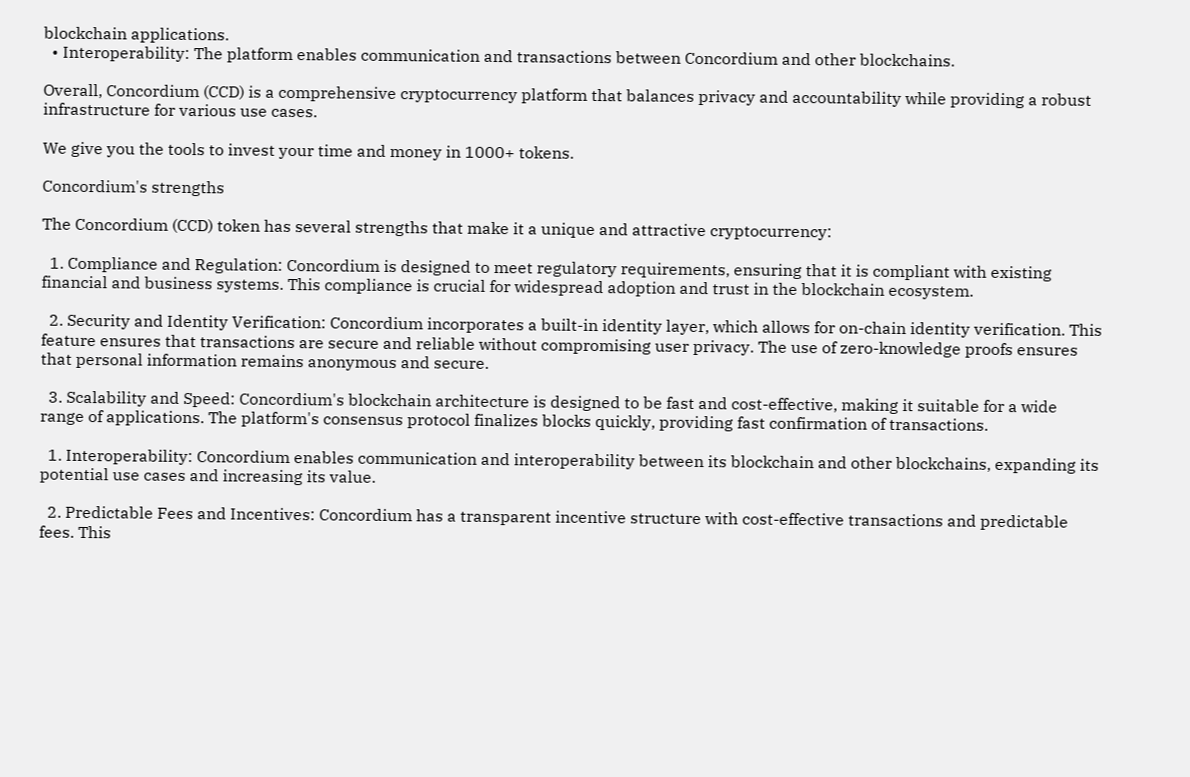blockchain applications.
  • Interoperability: The platform enables communication and transactions between Concordium and other blockchains.

Overall, Concordium (CCD) is a comprehensive cryptocurrency platform that balances privacy and accountability while providing a robust infrastructure for various use cases.

We give you the tools to invest your time and money in 1000+ tokens.

Concordium's strengths

The Concordium (CCD) token has several strengths that make it a unique and attractive cryptocurrency:

  1. Compliance and Regulation: Concordium is designed to meet regulatory requirements, ensuring that it is compliant with existing financial and business systems. This compliance is crucial for widespread adoption and trust in the blockchain ecosystem.

  2. Security and Identity Verification: Concordium incorporates a built-in identity layer, which allows for on-chain identity verification. This feature ensures that transactions are secure and reliable without compromising user privacy. The use of zero-knowledge proofs ensures that personal information remains anonymous and secure.

  3. Scalability and Speed: Concordium's blockchain architecture is designed to be fast and cost-effective, making it suitable for a wide range of applications. The platform's consensus protocol finalizes blocks quickly, providing fast confirmation of transactions.

  1. Interoperability: Concordium enables communication and interoperability between its blockchain and other blockchains, expanding its potential use cases and increasing its value.

  2. Predictable Fees and Incentives: Concordium has a transparent incentive structure with cost-effective transactions and predictable fees. This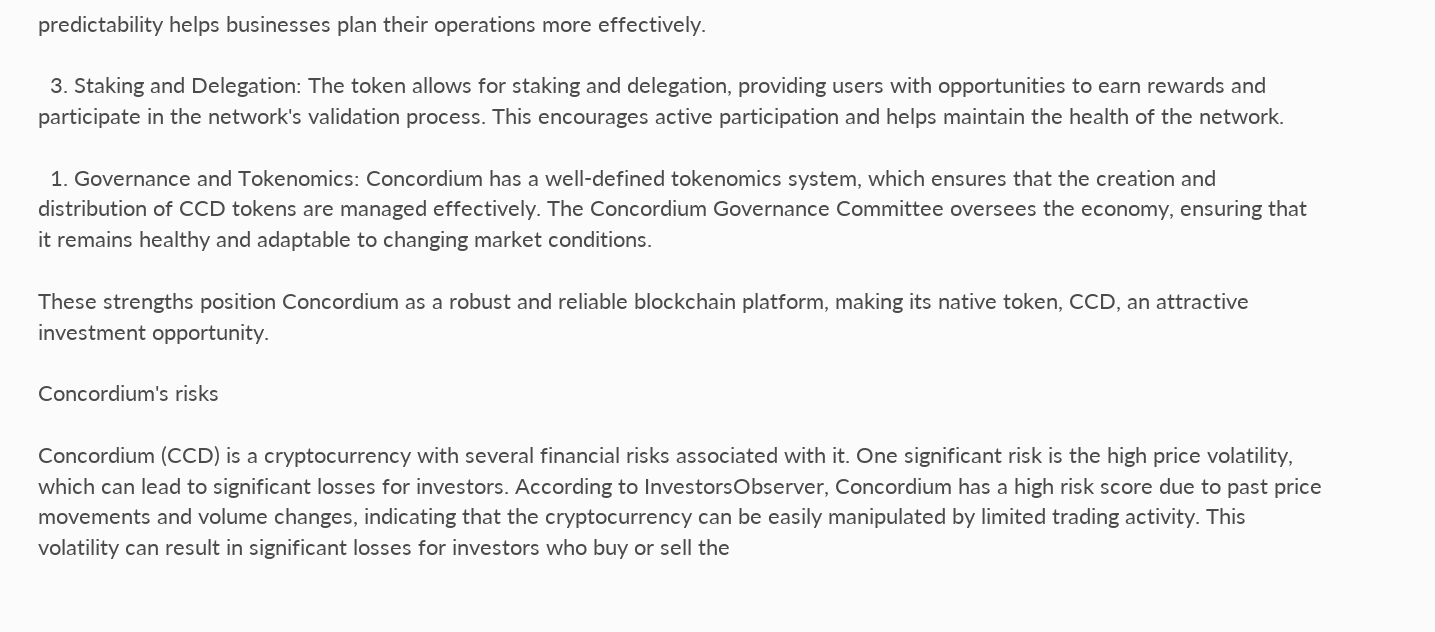predictability helps businesses plan their operations more effectively.

  3. Staking and Delegation: The token allows for staking and delegation, providing users with opportunities to earn rewards and participate in the network's validation process. This encourages active participation and helps maintain the health of the network.

  1. Governance and Tokenomics: Concordium has a well-defined tokenomics system, which ensures that the creation and distribution of CCD tokens are managed effectively. The Concordium Governance Committee oversees the economy, ensuring that it remains healthy and adaptable to changing market conditions.

These strengths position Concordium as a robust and reliable blockchain platform, making its native token, CCD, an attractive investment opportunity.

Concordium's risks

Concordium (CCD) is a cryptocurrency with several financial risks associated with it. One significant risk is the high price volatility, which can lead to significant losses for investors. According to InvestorsObserver, Concordium has a high risk score due to past price movements and volume changes, indicating that the cryptocurrency can be easily manipulated by limited trading activity. This volatility can result in significant losses for investors who buy or sell the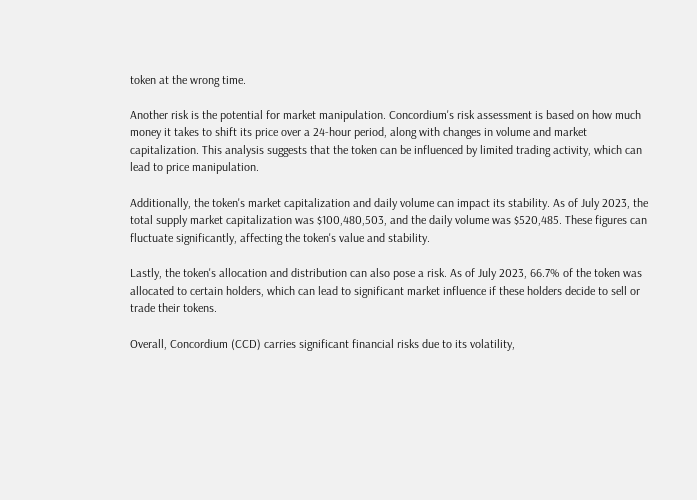token at the wrong time.

Another risk is the potential for market manipulation. Concordium's risk assessment is based on how much money it takes to shift its price over a 24-hour period, along with changes in volume and market capitalization. This analysis suggests that the token can be influenced by limited trading activity, which can lead to price manipulation.

Additionally, the token's market capitalization and daily volume can impact its stability. As of July 2023, the total supply market capitalization was $100,480,503, and the daily volume was $520,485. These figures can fluctuate significantly, affecting the token's value and stability.

Lastly, the token's allocation and distribution can also pose a risk. As of July 2023, 66.7% of the token was allocated to certain holders, which can lead to significant market influence if these holders decide to sell or trade their tokens.

Overall, Concordium (CCD) carries significant financial risks due to its volatility,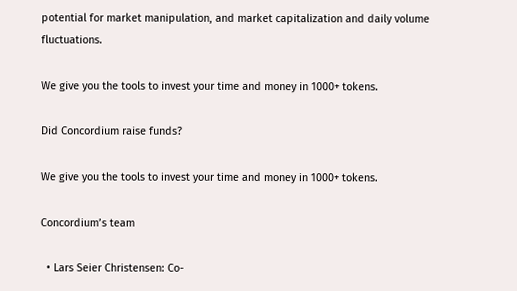potential for market manipulation, and market capitalization and daily volume fluctuations.

We give you the tools to invest your time and money in 1000+ tokens.

Did Concordium raise funds?

We give you the tools to invest your time and money in 1000+ tokens.

Concordium’s team

  • Lars Seier Christensen: Co-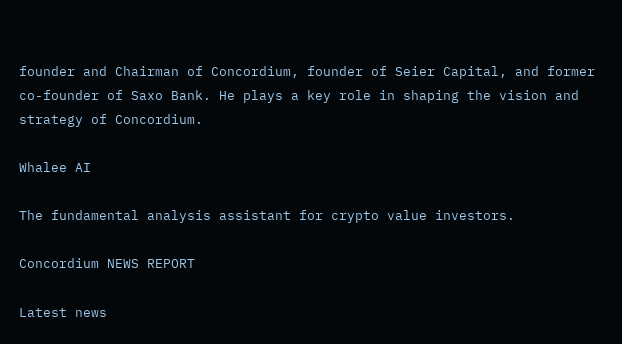founder and Chairman of Concordium, founder of Seier Capital, and former co-founder of Saxo Bank. He plays a key role in shaping the vision and strategy of Concordium.

Whalee AI

The fundamental analysis assistant for crypto value investors.

Concordium NEWS REPORT

Latest news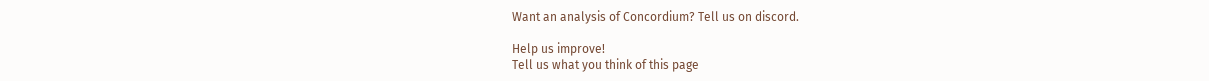Want an analysis of Concordium? Tell us on discord.

Help us improve!
Tell us what you think of this page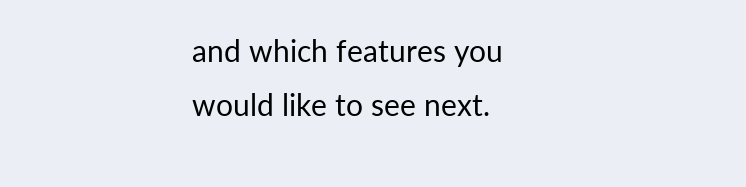and which features you would like to see next.